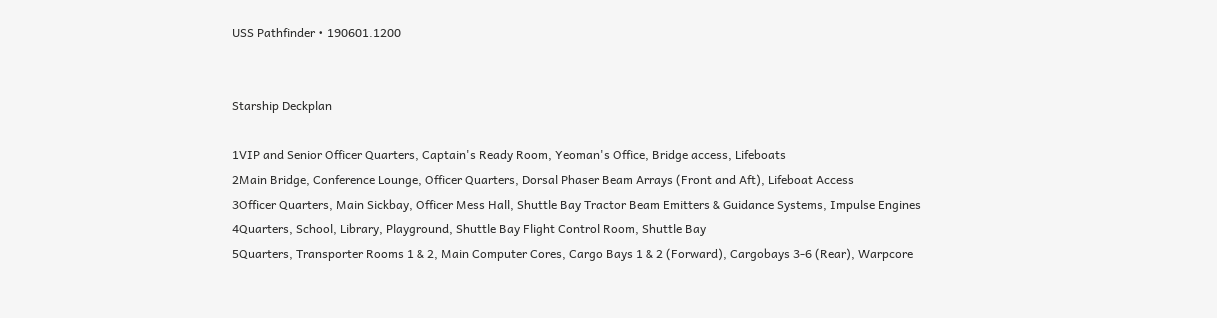USS Pathfinder • 190601.1200


Starship Deckplan

1VIP and Senior Officer Quarters, Captain's Ready Room, Yeoman's Office, Bridge access, Lifeboats
2Main Bridge, Conference Lounge, Officer Quarters, Dorsal Phaser Beam Arrays (Front and Aft), Lifeboat Access
3Officer Quarters, Main Sickbay, Officer Mess Hall, Shuttle Bay Tractor Beam Emitters & Guidance Systems, Impulse Engines
4Quarters, School, Library, Playground, Shuttle Bay Flight Control Room, Shuttle Bay
5Quarters, Transporter Rooms 1 & 2, Main Computer Cores, Cargo Bays 1 & 2 (Forward), Cargobays 3-6 (Rear), Warpcore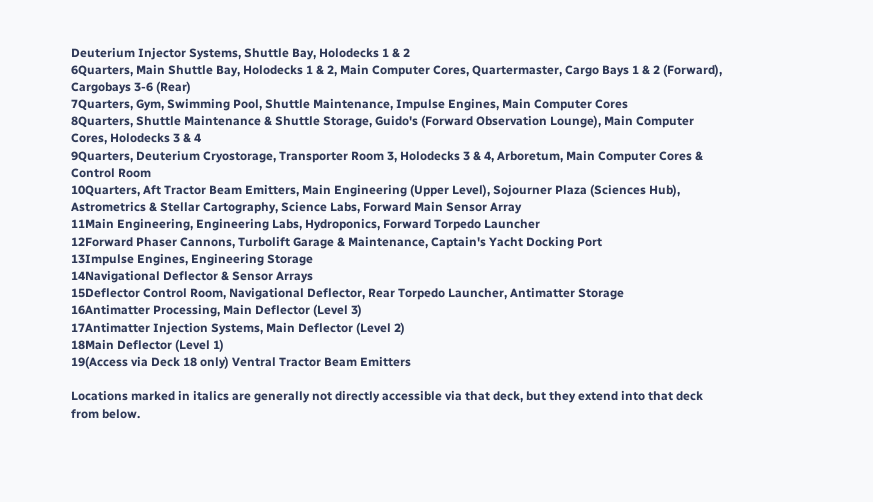Deuterium Injector Systems, Shuttle Bay, Holodecks 1 & 2
6Quarters, Main Shuttle Bay, Holodecks 1 & 2, Main Computer Cores, Quartermaster, Cargo Bays 1 & 2 (Forward), Cargobays 3-6 (Rear)
7Quarters, Gym, Swimming Pool, Shuttle Maintenance, Impulse Engines, Main Computer Cores
8Quarters, Shuttle Maintenance & Shuttle Storage, Guido's (Forward Observation Lounge), Main Computer Cores, Holodecks 3 & 4
9Quarters, Deuterium Cryostorage, Transporter Room 3, Holodecks 3 & 4, Arboretum, Main Computer Cores & Control Room
10Quarters, Aft Tractor Beam Emitters, Main Engineering (Upper Level), Sojourner Plaza (Sciences Hub), Astrometrics & Stellar Cartography, Science Labs, Forward Main Sensor Array
11Main Engineering, Engineering Labs, Hydroponics, Forward Torpedo Launcher
12Forward Phaser Cannons, Turbolift Garage & Maintenance, Captain's Yacht Docking Port
13Impulse Engines, Engineering Storage
14Navigational Deflector & Sensor Arrays
15Deflector Control Room, Navigational Deflector, Rear Torpedo Launcher, Antimatter Storage
16Antimatter Processing, Main Deflector (Level 3)
17Antimatter Injection Systems, Main Deflector (Level 2)
18Main Deflector (Level 1)
19(Access via Deck 18 only) Ventral Tractor Beam Emitters

Locations marked in italics are generally not directly accessible via that deck, but they extend into that deck from below.